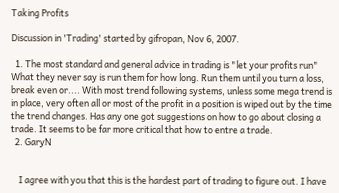Taking Profits

Discussion in 'Trading' started by gifropan, Nov 6, 2007.

  1. The most standard and general advice in trading is "let your profits run" What they never say is run them for how long. Run them until you turn a loss, break even or.... With most trend following systems, unless some mega trend is in place, very often all or most of the profit in a position is wiped out by the time the trend changes. Has any one got suggestions on how to go about closing a trade. It seems to be far more critical that how to entre a trade.
  2. GaryN


    I agree with you that this is the hardest part of trading to figure out. I have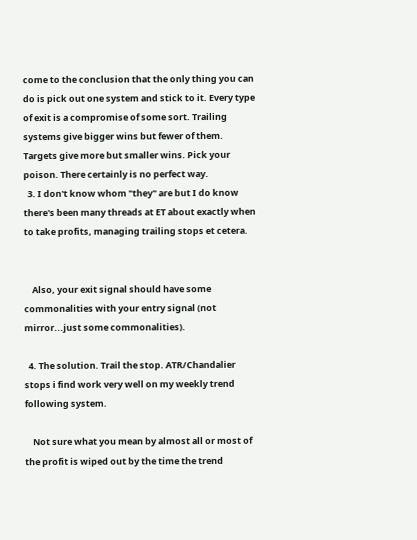come to the conclusion that the only thing you can do is pick out one system and stick to it. Every type of exit is a compromise of some sort. Trailing systems give bigger wins but fewer of them. Targets give more but smaller wins. Pick your poison. There certainly is no perfect way.
  3. I don't know whom "they" are but I do know there's been many threads at ET about exactly when to take profits, managing trailing stops et cetera.


    Also, your exit signal should have some commonalities with your entry signal (not mirror...just some commonalities).

  4. The solution. Trail the stop. ATR/Chandalier stops i find work very well on my weekly trend following system.

    Not sure what you mean by almost all or most of the profit is wiped out by the time the trend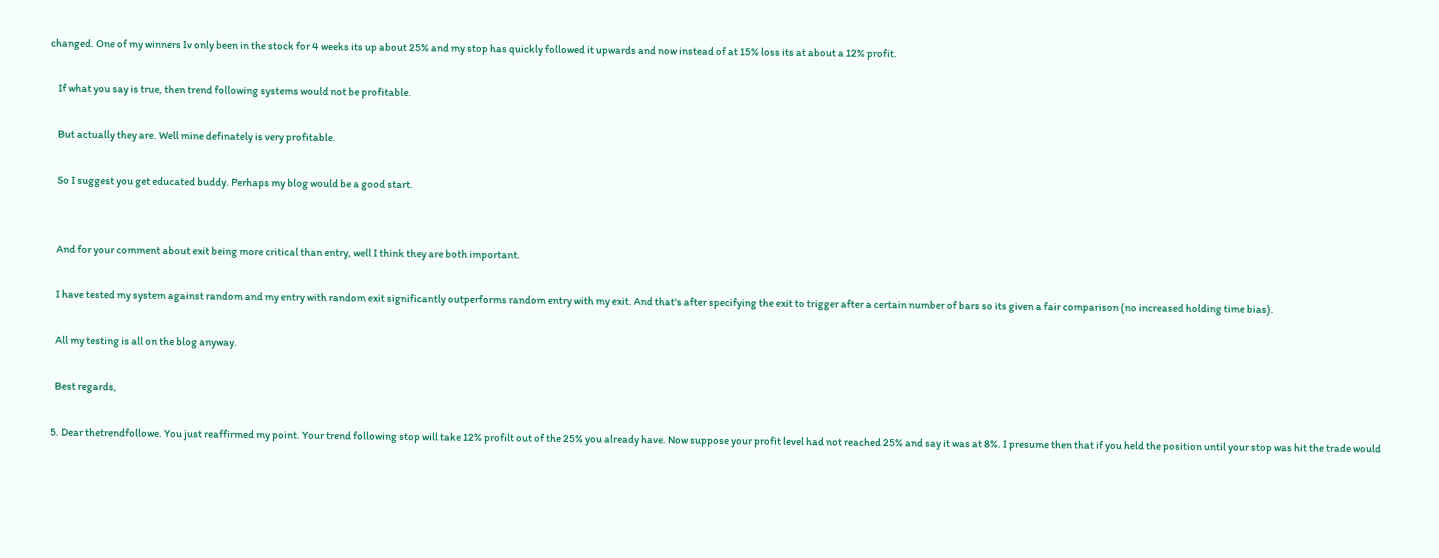changed. One of my winners Iv only been in the stock for 4 weeks its up about 25% and my stop has quickly followed it upwards and now instead of at 15% loss its at about a 12% profit.

    If what you say is true, then trend following systems would not be profitable.

    But actually they are. Well mine definately is very profitable.

    So I suggest you get educated buddy. Perhaps my blog would be a good start.


    And for your comment about exit being more critical than entry, well I think they are both important.

    I have tested my system against random and my entry with random exit significantly outperforms random entry with my exit. And that's after specifying the exit to trigger after a certain number of bars so its given a fair comparison (no increased holding time bias).

    All my testing is all on the blog anyway.

    Best regards,

  5. Dear thetrendfollowe. You just reaffirmed my point. Your trend following stop will take 12% profilt out of the 25% you already have. Now suppose your profit level had not reached 25% and say it was at 8%. I presume then that if you held the position until your stop was hit the trade would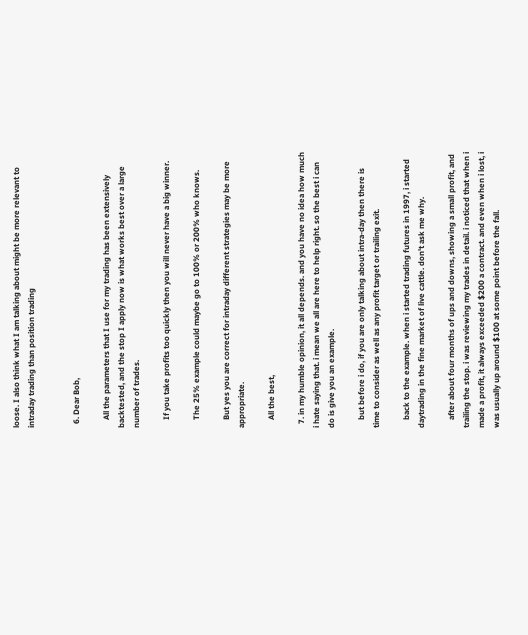loose. I also think what I am talking about might be more relevant to intraday trading than position trading


  6. Dear Bob,

    All the parameters that I use for my trading has been extensively backtested, and the stop I apply now is what works best over a large number of trades.

    If you take profits too quickly then you will never have a big winner.

    The 25% example could maybe go to 100% or 200% who knows.

    But yes you are correct for intraday different strategies may be more appropriate.

    All the best,

  7. in my humble opinion, it all depends. and you have no idea how much i hate saying that. i mean we all are here to help right. so the best i can do is give you an example.

    but before i do, if you are only talking about intra-day then there is time to consider as well as any profit target or trailing exit.

    back to the example. when i started trading futures in 1997, i started daytrading in the fine market of live cattle. don't ask me why.

    after about four months of ups and downs, showing a small profit, and trailing the stop. i was reviewing my trades in detail. i noticed that when i made a profit, it always exceeded $200 a contract. and even when i lost, i was usually up around $100 at some point before the fall.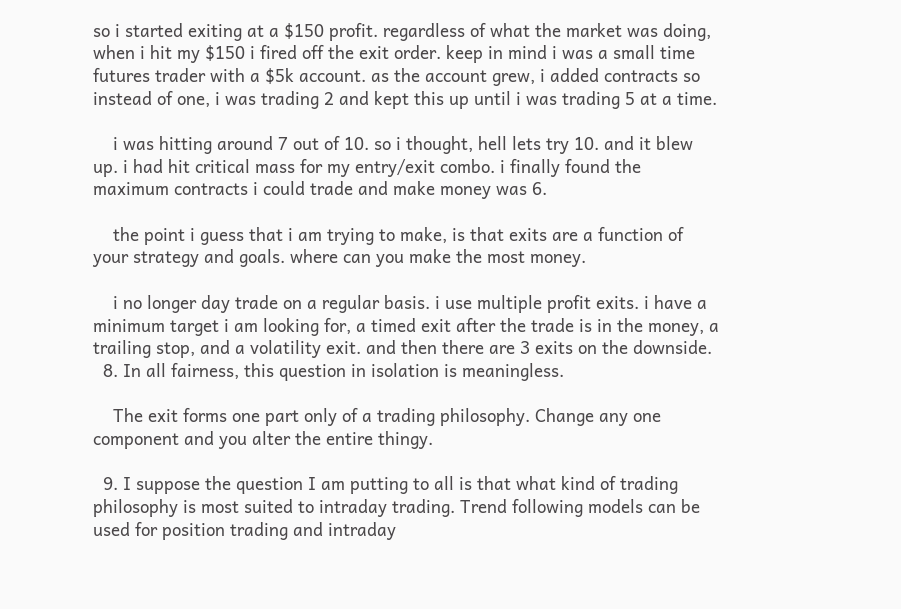so i started exiting at a $150 profit. regardless of what the market was doing, when i hit my $150 i fired off the exit order. keep in mind i was a small time futures trader with a $5k account. as the account grew, i added contracts so instead of one, i was trading 2 and kept this up until i was trading 5 at a time.

    i was hitting around 7 out of 10. so i thought, hell lets try 10. and it blew up. i had hit critical mass for my entry/exit combo. i finally found the maximum contracts i could trade and make money was 6.

    the point i guess that i am trying to make, is that exits are a function of your strategy and goals. where can you make the most money.

    i no longer day trade on a regular basis. i use multiple profit exits. i have a minimum target i am looking for, a timed exit after the trade is in the money, a trailing stop, and a volatility exit. and then there are 3 exits on the downside.
  8. In all fairness, this question in isolation is meaningless.

    The exit forms one part only of a trading philosophy. Change any one component and you alter the entire thingy.

  9. I suppose the question I am putting to all is that what kind of trading philosophy is most suited to intraday trading. Trend following models can be used for position trading and intraday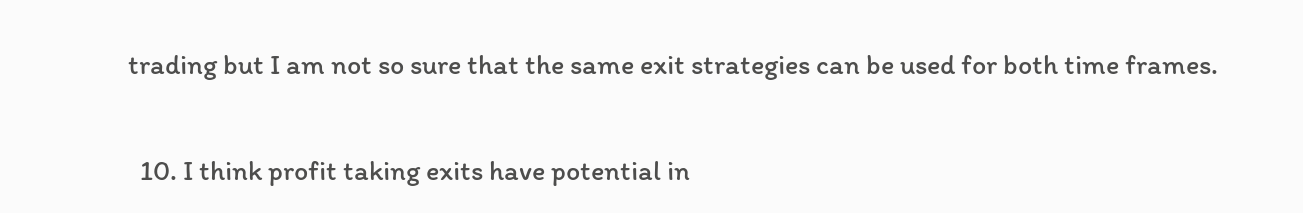trading but I am not so sure that the same exit strategies can be used for both time frames.

  10. I think profit taking exits have potential in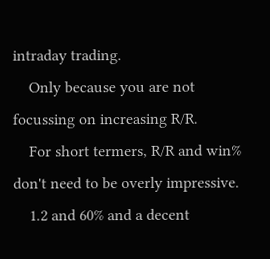intraday trading.
    Only because you are not focussing on increasing R/R.
    For short termers, R/R and win% don't need to be overly impressive.
    1.2 and 60% and a decent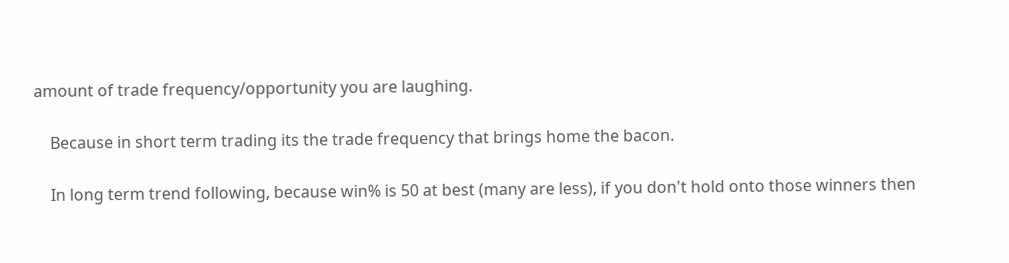amount of trade frequency/opportunity you are laughing.

    Because in short term trading its the trade frequency that brings home the bacon.

    In long term trend following, because win% is 50 at best (many are less), if you don't hold onto those winners then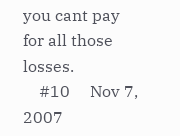you cant pay for all those losses.
    #10     Nov 7, 2007